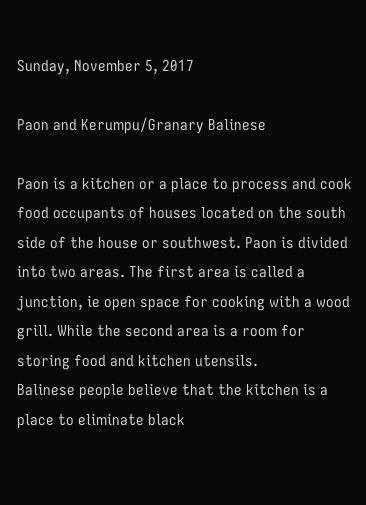Sunday, November 5, 2017

Paon and Kerumpu/Granary Balinese

Paon is a kitchen or a place to process and cook food occupants of houses located on the south side of the house or southwest. Paon is divided into two areas. The first area is called a junction, ie open space for cooking with a wood grill. While the second area is a room for storing food and kitchen utensils.
Balinese people believe that the kitchen is a place to eliminate black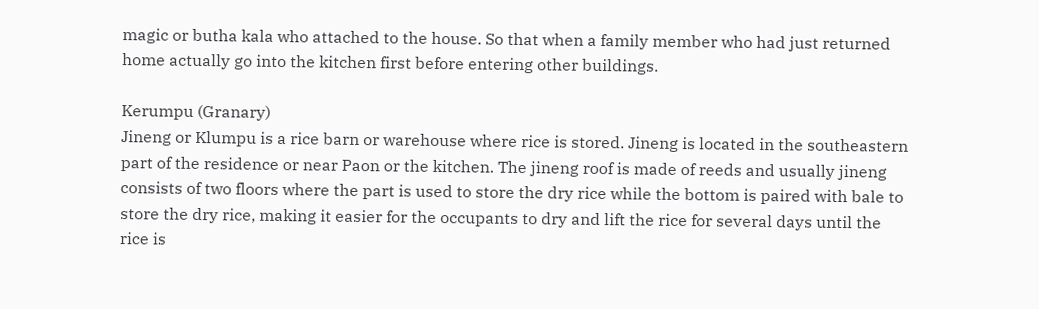magic or butha kala who attached to the house. So that when a family member who had just returned home actually go into the kitchen first before entering other buildings.

Kerumpu (Granary)
Jineng or Klumpu is a rice barn or warehouse where rice is stored. Jineng is located in the southeastern part of the residence or near Paon or the kitchen. The jineng roof is made of reeds and usually jineng consists of two floors where the part is used to store the dry rice while the bottom is paired with bale to store the dry rice, making it easier for the occupants to dry and lift the rice for several days until the rice is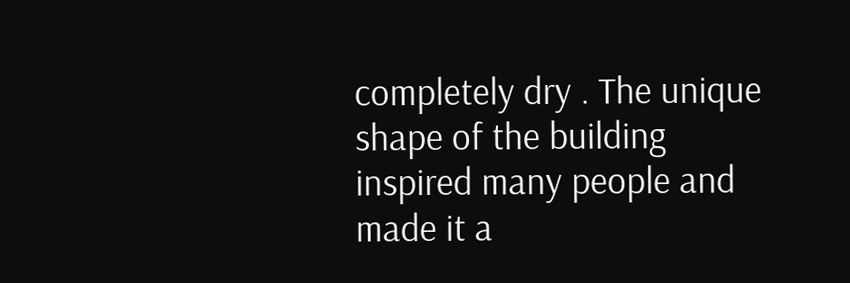completely dry . The unique shape of the building inspired many people and made it a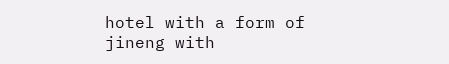hotel with a form of jineng with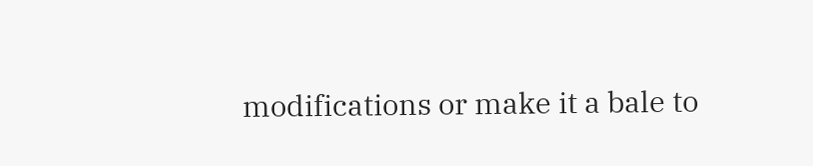modifications or make it a bale to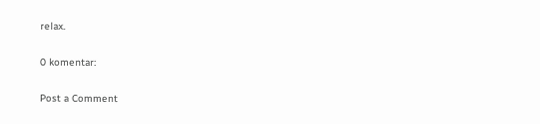relax.

0 komentar:

Post a Comment